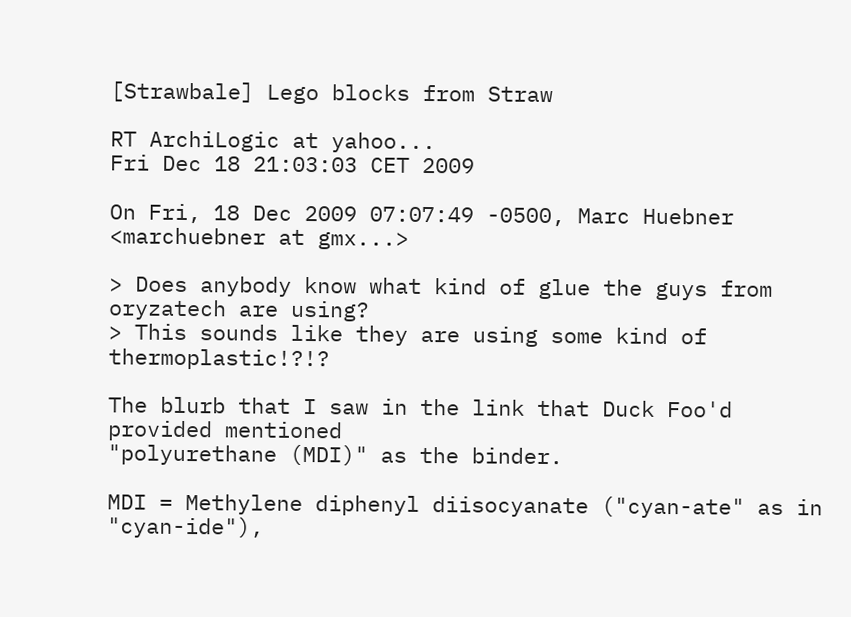[Strawbale] Lego blocks from Straw

RT ArchiLogic at yahoo...
Fri Dec 18 21:03:03 CET 2009

On Fri, 18 Dec 2009 07:07:49 -0500, Marc Huebner <marchuebner at gmx...>

> Does anybody know what kind of glue the guys from oryzatech are using?
> This sounds like they are using some kind of thermoplastic!?!?

The blurb that I saw in the link that Duck Foo'd provided mentioned
"polyurethane (MDI)" as the binder.

MDI = Methylene diphenyl diisocyanate ("cyan-ate" as in "cyan-ide"),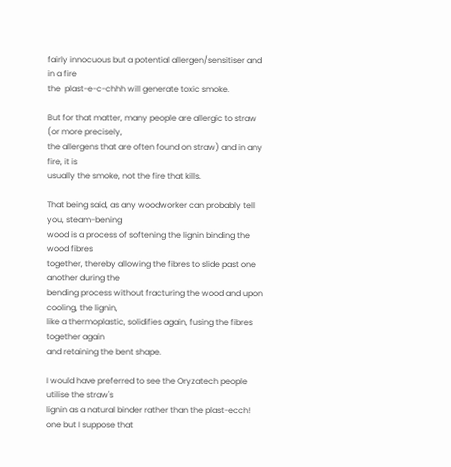fairly innocuous but a potential allergen/sensitiser and in a fire
the  plast-e-c-chhh will generate toxic smoke.

But for that matter, many people are allergic to straw (or more precisely,
the allergens that are often found on straw) and in any fire, it is
usually the smoke, not the fire that kills.

That being said, as any woodworker can probably tell you, steam-bening
wood is a process of softening the lignin binding the wood fibres
together, thereby allowing the fibres to slide past one another during the
bending process without fracturing the wood and upon cooling, the lignin,
like a thermoplastic, solidifies again, fusing the fibres together again
and retaining the bent shape.

I would have preferred to see the Oryzatech people utilise the straw's
lignin as a natural binder rather than the plast-ecch!
one but I suppose that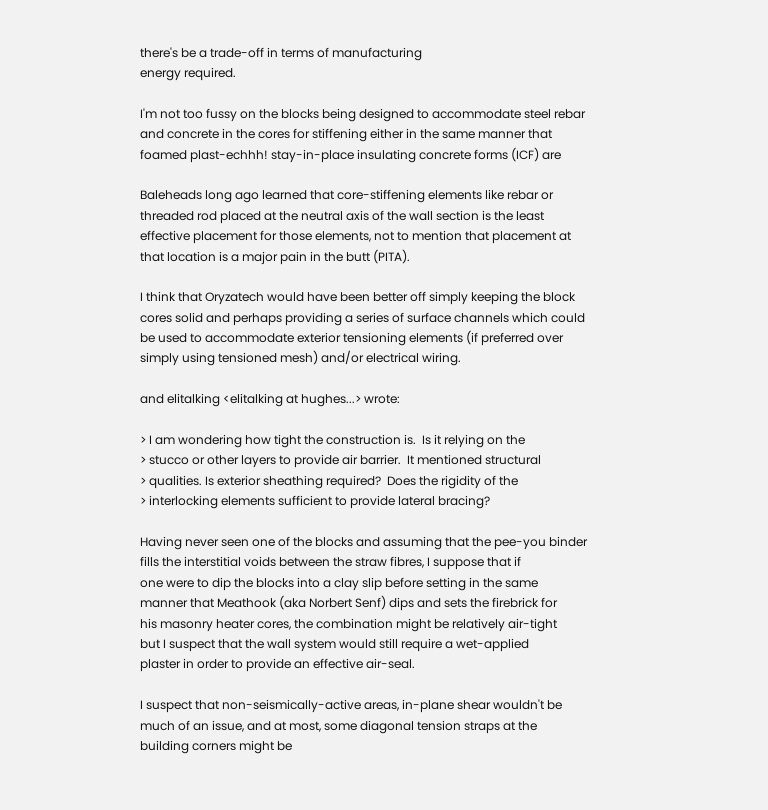there's be a trade-off in terms of manufacturing
energy required.

I'm not too fussy on the blocks being designed to accommodate steel rebar
and concrete in the cores for stiffening either in the same manner that
foamed plast-echhh! stay-in-place insulating concrete forms (ICF) are

Baleheads long ago learned that core-stiffening elements like rebar or
threaded rod placed at the neutral axis of the wall section is the least
effective placement for those elements, not to mention that placement at
that location is a major pain in the butt (PITA).

I think that Oryzatech would have been better off simply keeping the block
cores solid and perhaps providing a series of surface channels which could
be used to accommodate exterior tensioning elements (if preferred over
simply using tensioned mesh) and/or electrical wiring.

and elitalking <elitalking at hughes...> wrote:

> I am wondering how tight the construction is.  Is it relying on the
> stucco or other layers to provide air barrier.  It mentioned structural
> qualities. Is exterior sheathing required?  Does the rigidity of the
> interlocking elements sufficient to provide lateral bracing?

Having never seen one of the blocks and assuming that the pee-you binder
fills the interstitial voids between the straw fibres, I suppose that if
one were to dip the blocks into a clay slip before setting in the same
manner that Meathook (aka Norbert Senf) dips and sets the firebrick for
his masonry heater cores, the combination might be relatively air-tight
but I suspect that the wall system would still require a wet-applied
plaster in order to provide an effective air-seal.

I suspect that non-seismically-active areas, in-plane shear wouldn't be
much of an issue, and at most, some diagonal tension straps at the
building corners might be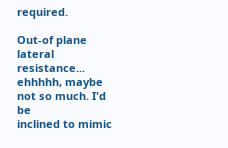required.

Out-of plane lateral resistance... ehhhhh, maybe not so much. I'd be
inclined to mimic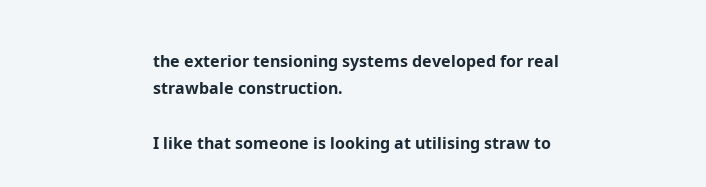the exterior tensioning systems developed for real
strawbale construction.

I like that someone is looking at utilising straw to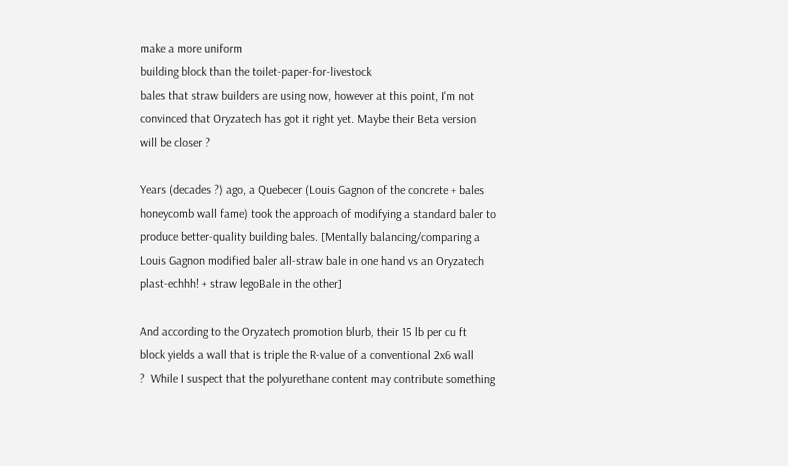make a more uniform
building block than the toilet-paper-for-livestock
bales that straw builders are using now, however at this point, I'm not
convinced that Oryzatech has got it right yet. Maybe their Beta version
will be closer ?

Years (decades ?) ago, a Quebecer (Louis Gagnon of the concrete + bales
honeycomb wall fame) took the approach of modifying a standard baler to
produce better-quality building bales. [Mentally balancing/comparing a
Louis Gagnon modified baler all-straw bale in one hand vs an Oryzatech
plast-echhh! + straw legoBale in the other]

And according to the Oryzatech promotion blurb, their 15 lb per cu ft
block yields a wall that is triple the R-value of a conventional 2x6 wall
?  While I suspect that the polyurethane content may contribute something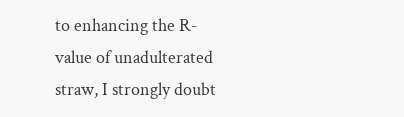to enhancing the R-value of unadulterated straw, I strongly doubt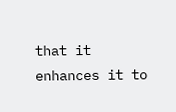that it
enhances it to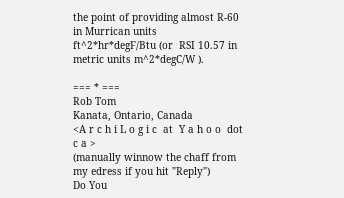the point of providing almost R-60 in Murrican units
ft^2*hr*degF/Btu (or  RSI 10.57 in metric units m^2*degC/W ).

=== * ===
Rob Tom
Kanata, Ontario, Canada
<A r c h i L o g i c  at  Y a h o o  dot  c a >
(manually winnow the chaff from my edress if you hit "Reply")
Do You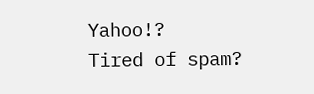Yahoo!?
Tired of spam?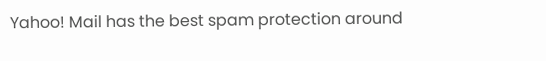Yahoo! Mail has the best spam protection around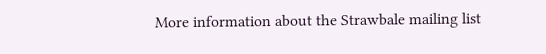More information about the Strawbale mailing list